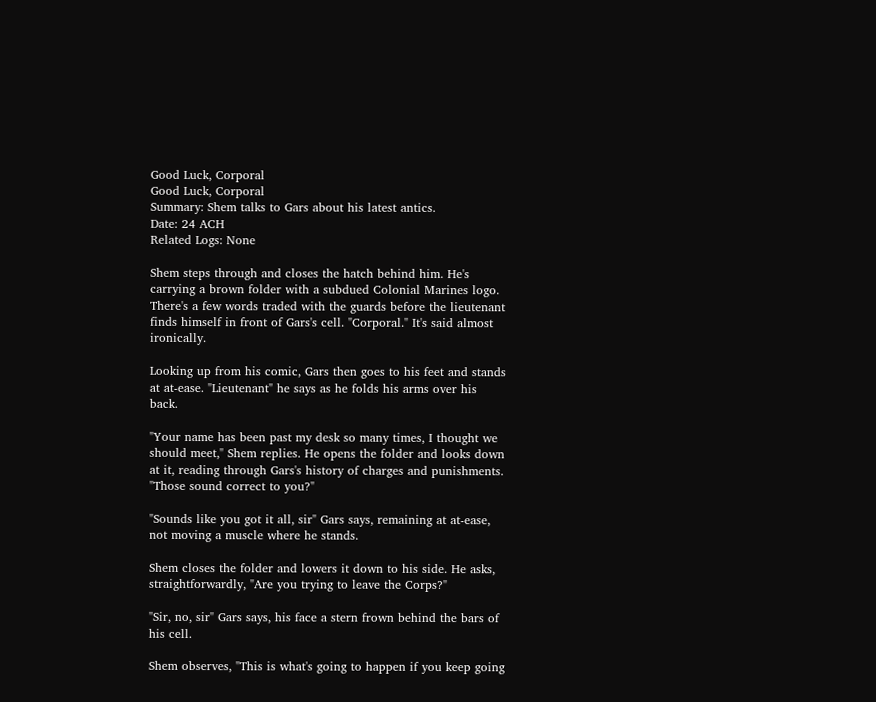Good Luck, Corporal
Good Luck, Corporal
Summary: Shem talks to Gars about his latest antics.
Date: 24 ACH
Related Logs: None

Shem steps through and closes the hatch behind him. He's carrying a brown folder with a subdued Colonial Marines logo. There's a few words traded with the guards before the lieutenant finds himself in front of Gars's cell. "Corporal." It's said almost ironically.

Looking up from his comic, Gars then goes to his feet and stands at at-ease. "Lieutenant" he says as he folds his arms over his back.

"Your name has been past my desk so many times, I thought we should meet," Shem replies. He opens the folder and looks down at it, reading through Gars's history of charges and punishments. "Those sound correct to you?"

"Sounds like you got it all, sir" Gars says, remaining at at-ease, not moving a muscle where he stands.

Shem closes the folder and lowers it down to his side. He asks, straightforwardly, "Are you trying to leave the Corps?"

"Sir, no, sir" Gars says, his face a stern frown behind the bars of his cell.

Shem observes, "This is what's going to happen if you keep going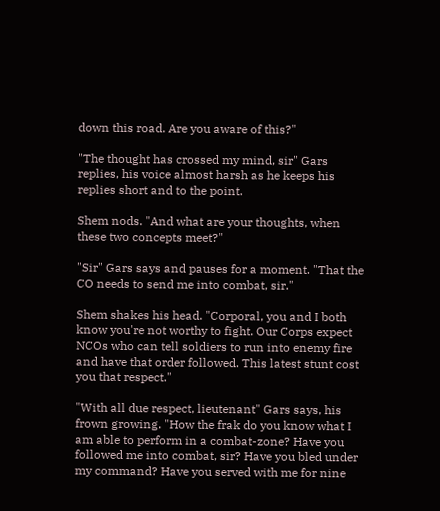down this road. Are you aware of this?"

"The thought has crossed my mind, sir" Gars replies, his voice almost harsh as he keeps his replies short and to the point.

Shem nods. "And what are your thoughts, when these two concepts meet?"

"Sir" Gars says and pauses for a moment. "That the CO needs to send me into combat, sir."

Shem shakes his head. "Corporal, you and I both know you're not worthy to fight. Our Corps expect NCOs who can tell soldiers to run into enemy fire and have that order followed. This latest stunt cost you that respect."

"With all due respect, lieutenant" Gars says, his frown growing. "How the frak do you know what I am able to perform in a combat-zone? Have you followed me into combat, sir? Have you bled under my command? Have you served with me for nine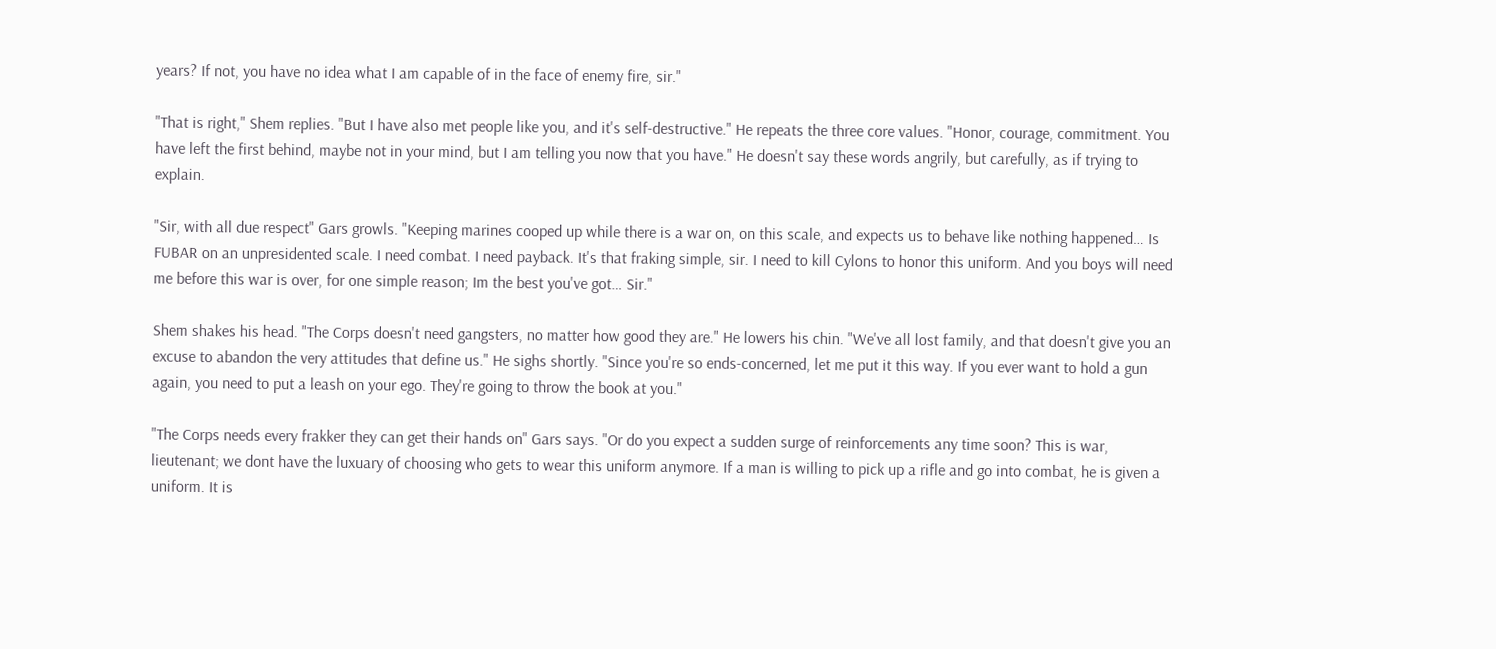years? If not, you have no idea what I am capable of in the face of enemy fire, sir."

"That is right," Shem replies. "But I have also met people like you, and it's self-destructive." He repeats the three core values. "Honor, courage, commitment. You have left the first behind, maybe not in your mind, but I am telling you now that you have." He doesn't say these words angrily, but carefully, as if trying to explain.

"Sir, with all due respect" Gars growls. "Keeping marines cooped up while there is a war on, on this scale, and expects us to behave like nothing happened… Is FUBAR on an unpresidented scale. I need combat. I need payback. It's that fraking simple, sir. I need to kill Cylons to honor this uniform. And you boys will need me before this war is over, for one simple reason; Im the best you've got… Sir."

Shem shakes his head. "The Corps doesn't need gangsters, no matter how good they are." He lowers his chin. "We've all lost family, and that doesn't give you an excuse to abandon the very attitudes that define us." He sighs shortly. "Since you're so ends-concerned, let me put it this way. If you ever want to hold a gun again, you need to put a leash on your ego. They're going to throw the book at you."

"The Corps needs every frakker they can get their hands on" Gars says. "Or do you expect a sudden surge of reinforcements any time soon? This is war, lieutenant; we dont have the luxuary of choosing who gets to wear this uniform anymore. If a man is willing to pick up a rifle and go into combat, he is given a uniform. It is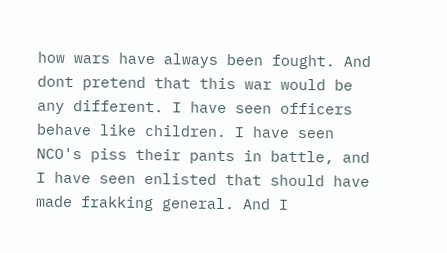how wars have always been fought. And dont pretend that this war would be any different. I have seen officers behave like children. I have seen NCO's piss their pants in battle, and I have seen enlisted that should have made frakking general. And I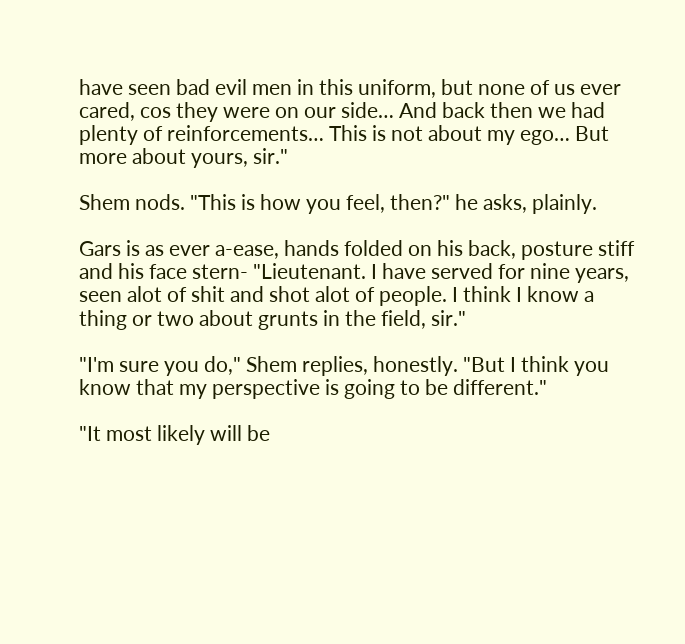have seen bad evil men in this uniform, but none of us ever cared, cos they were on our side… And back then we had plenty of reinforcements… This is not about my ego… But more about yours, sir."

Shem nods. "This is how you feel, then?" he asks, plainly.

Gars is as ever a-ease, hands folded on his back, posture stiff and his face stern- "Lieutenant. I have served for nine years, seen alot of shit and shot alot of people. I think I know a thing or two about grunts in the field, sir."

"I'm sure you do," Shem replies, honestly. "But I think you know that my perspective is going to be different."

"It most likely will be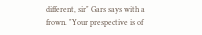different, sir" Gars says with a frown. "Your prespective is of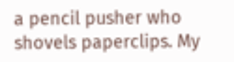a pencil pusher who shovels paperclips. My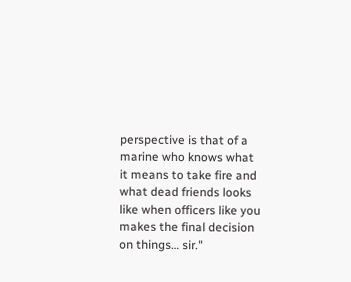perspective is that of a marine who knows what it means to take fire and what dead friends looks like when officers like you makes the final decision on things… sir."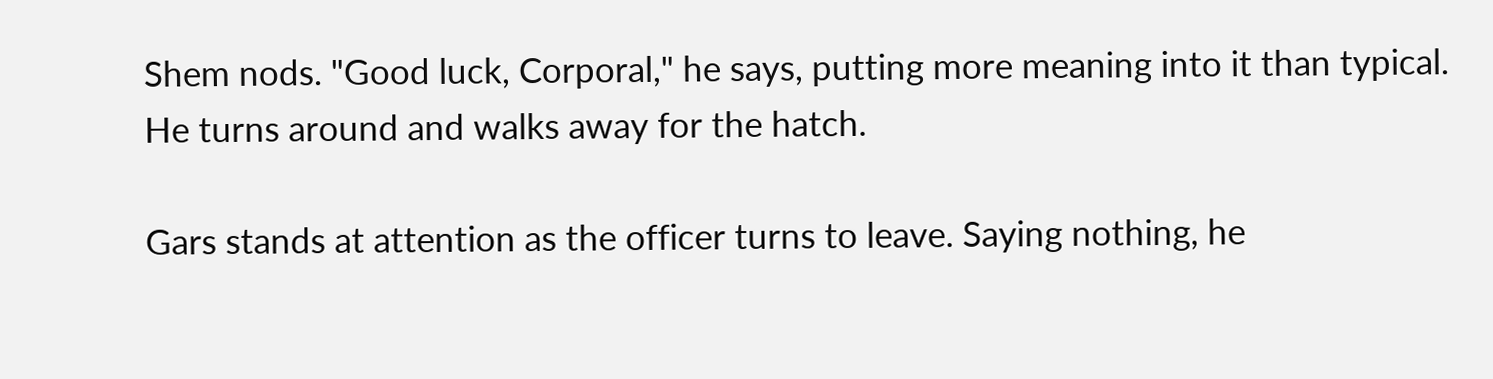Shem nods. "Good luck, Corporal," he says, putting more meaning into it than typical. He turns around and walks away for the hatch.

Gars stands at attention as the officer turns to leave. Saying nothing, he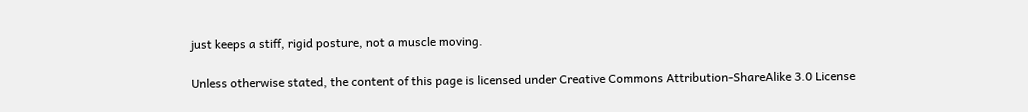just keeps a stiff, rigid posture, not a muscle moving.

Unless otherwise stated, the content of this page is licensed under Creative Commons Attribution-ShareAlike 3.0 License